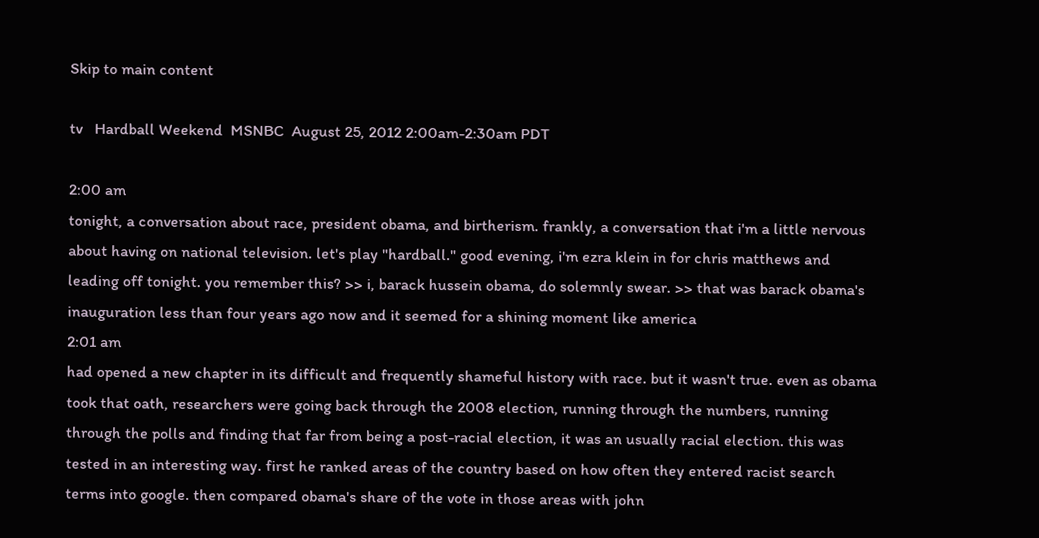Skip to main content

tv   Hardball Weekend  MSNBC  August 25, 2012 2:00am-2:30am PDT

2:00 am
tonight, a conversation about race, president obama, and birtherism. frankly, a conversation that i'm a little nervous about having on national television. let's play "hardball." good evening, i'm ezra klein in for chris matthews and leading off tonight. you remember this? >> i, barack hussein obama, do solemnly swear. >> that was barack obama's inauguration less than four years ago now and it seemed for a shining moment like america
2:01 am
had opened a new chapter in its difficult and frequently shameful history with race. but it wasn't true. even as obama took that oath, researchers were going back through the 2008 election, running through the numbers, running through the polls and finding that far from being a post-racial election, it was an usually racial election. this was tested in an interesting way. first he ranked areas of the country based on how often they entered racist search terms into google. then compared obama's share of the vote in those areas with john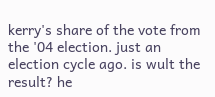kerry's share of the vote from the '04 election. just an election cycle ago. is wult the result? he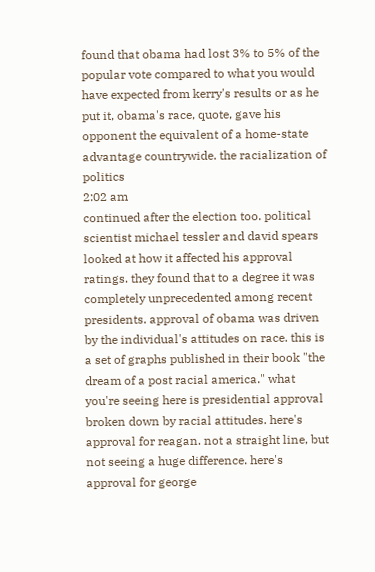found that obama had lost 3% to 5% of the popular vote compared to what you would have expected from kerry's results or as he put it, obama's race, quote, gave his opponent the equivalent of a home-state advantage countrywide. the racialization of politics
2:02 am
continued after the election too. political scientist michael tessler and david spears looked at how it affected his approval ratings. they found that to a degree it was completely unprecedented among recent presidents. approval of obama was driven by the individual's attitudes on race. this is a set of graphs published in their book "the dream of a post racial america." what you're seeing here is presidential approval broken down by racial attitudes. here's approval for reagan. not a straight line, but not seeing a huge difference. here's approval for george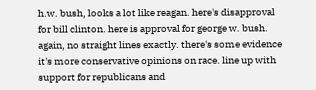h.w. bush, looks a lot like reagan. here's disapproval for bill clinton. here is approval for george w. bush. again, no straight lines exactly. there's some evidence it's more conservative opinions on race. line up with support for republicans and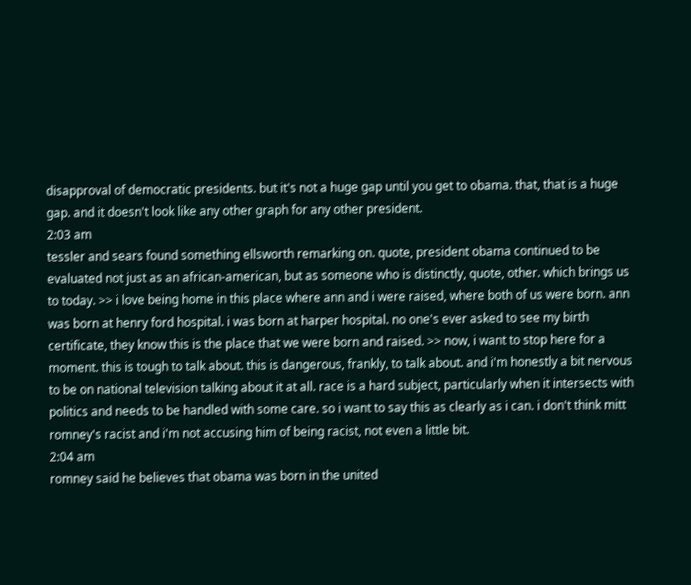disapproval of democratic presidents. but it's not a huge gap until you get to obama. that, that is a huge gap. and it doesn't look like any other graph for any other president.
2:03 am
tessler and sears found something ellsworth remarking on. quote, president obama continued to be evaluated not just as an african-american, but as someone who is distinctly, quote, other. which brings us to today. >> i love being home in this place where ann and i were raised, where both of us were born. ann was born at henry ford hospital. i was born at harper hospital. no one's ever asked to see my birth certificate, they know this is the place that we were born and raised. >> now, i want to stop here for a moment. this is tough to talk about. this is dangerous, frankly, to talk about. and i'm honestly a bit nervous to be on national television talking about it at all. race is a hard subject, particularly when it intersects with politics and needs to be handled with some care. so i want to say this as clearly as i can. i don't think mitt romney's racist and i'm not accusing him of being racist, not even a little bit.
2:04 am
romney said he believes that obama was born in the united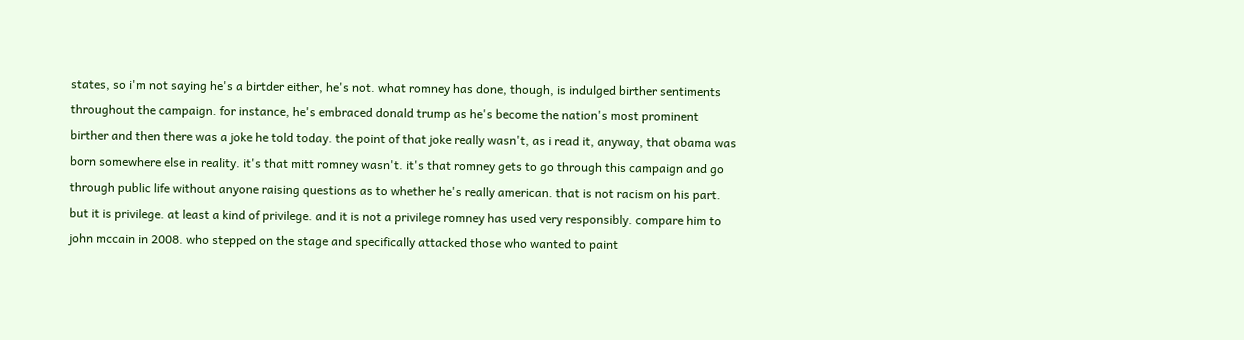states, so i'm not saying he's a birtder either, he's not. what romney has done, though, is indulged birther sentiments throughout the campaign. for instance, he's embraced donald trump as he's become the nation's most prominent birther and then there was a joke he told today. the point of that joke really wasn't, as i read it, anyway, that obama was born somewhere else in reality. it's that mitt romney wasn't. it's that romney gets to go through this campaign and go through public life without anyone raising questions as to whether he's really american. that is not racism on his part. but it is privilege. at least a kind of privilege. and it is not a privilege romney has used very responsibly. compare him to john mccain in 2008. who stepped on the stage and specifically attacked those who wanted to paint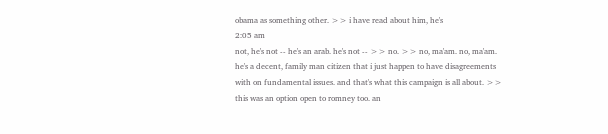obama as something other. >> i have read about him, he's
2:05 am
not, he's not -- he's an arab. he's not -- >> no. >> no, ma'am. no, ma'am. he's a decent, family man citizen that i just happen to have disagreements with on fundamental issues. and that's what this campaign is all about. >> this was an option open to romney too. an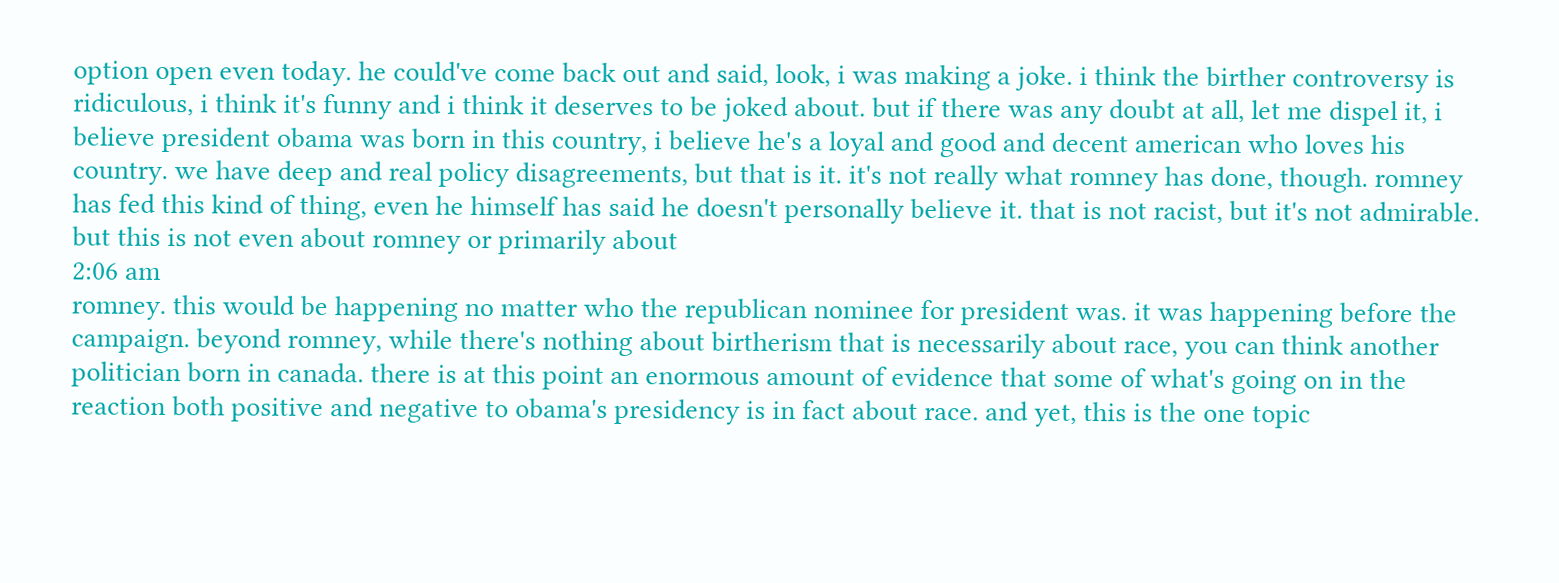option open even today. he could've come back out and said, look, i was making a joke. i think the birther controversy is ridiculous, i think it's funny and i think it deserves to be joked about. but if there was any doubt at all, let me dispel it, i believe president obama was born in this country, i believe he's a loyal and good and decent american who loves his country. we have deep and real policy disagreements, but that is it. it's not really what romney has done, though. romney has fed this kind of thing, even he himself has said he doesn't personally believe it. that is not racist, but it's not admirable. but this is not even about romney or primarily about
2:06 am
romney. this would be happening no matter who the republican nominee for president was. it was happening before the campaign. beyond romney, while there's nothing about birtherism that is necessarily about race, you can think another politician born in canada. there is at this point an enormous amount of evidence that some of what's going on in the reaction both positive and negative to obama's presidency is in fact about race. and yet, this is the one topic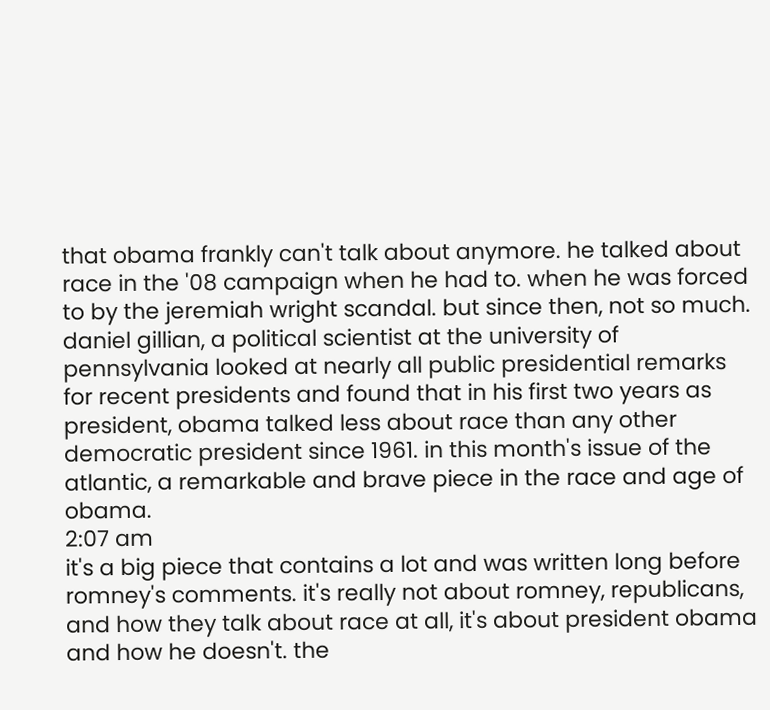that obama frankly can't talk about anymore. he talked about race in the '08 campaign when he had to. when he was forced to by the jeremiah wright scandal. but since then, not so much. daniel gillian, a political scientist at the university of pennsylvania looked at nearly all public presidential remarks for recent presidents and found that in his first two years as president, obama talked less about race than any other democratic president since 1961. in this month's issue of the atlantic, a remarkable and brave piece in the race and age of obama.
2:07 am
it's a big piece that contains a lot and was written long before romney's comments. it's really not about romney, republicans, and how they talk about race at all, it's about president obama and how he doesn't. the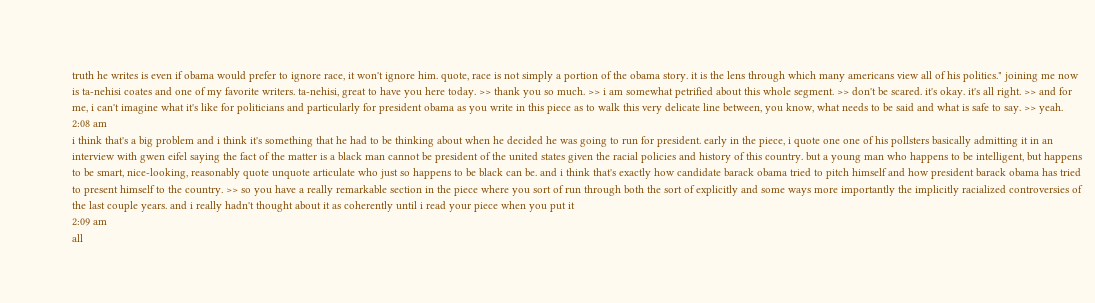truth he writes is even if obama would prefer to ignore race, it won't ignore him. quote, race is not simply a portion of the obama story. it is the lens through which many americans view all of his politics." joining me now is ta-nehisi coates and one of my favorite writers. ta-nehisi, great to have you here today. >> thank you so much. >> i am somewhat petrified about this whole segment. >> don't be scared. it's okay. it's all right. >> and for me, i can't imagine what it's like for politicians and particularly for president obama as you write in this piece as to walk this very delicate line between, you know, what needs to be said and what is safe to say. >> yeah.
2:08 am
i think that's a big problem and i think it's something that he had to be thinking about when he decided he was going to run for president. early in the piece, i quote one one of his pollsters basically admitting it in an interview with gwen eifel saying the fact of the matter is a black man cannot be president of the united states given the racial policies and history of this country. but a young man who happens to be intelligent, but happens to be smart, nice-looking, reasonably quote unquote articulate who just so happens to be black can be. and i think that's exactly how candidate barack obama tried to pitch himself and how president barack obama has tried to present himself to the country. >> so you have a really remarkable section in the piece where you sort of run through both the sort of explicitly and some ways more importantly the implicitly racialized controversies of the last couple years. and i really hadn't thought about it as coherently until i read your piece when you put it
2:09 am
all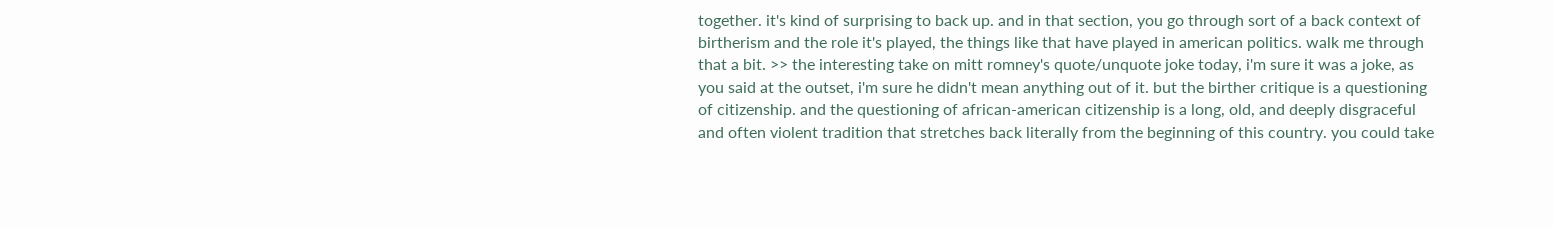together. it's kind of surprising to back up. and in that section, you go through sort of a back context of birtherism and the role it's played, the things like that have played in american politics. walk me through that a bit. >> the interesting take on mitt romney's quote/unquote joke today, i'm sure it was a joke, as you said at the outset, i'm sure he didn't mean anything out of it. but the birther critique is a questioning of citizenship. and the questioning of african-american citizenship is a long, old, and deeply disgraceful and often violent tradition that stretches back literally from the beginning of this country. you could take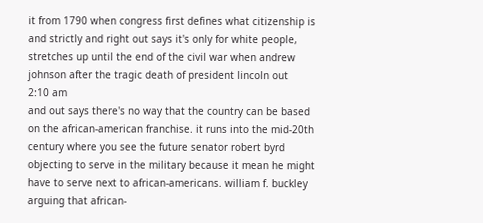it from 1790 when congress first defines what citizenship is and strictly and right out says it's only for white people, stretches up until the end of the civil war when andrew johnson after the tragic death of president lincoln out
2:10 am
and out says there's no way that the country can be based on the african-american franchise. it runs into the mid-20th century where you see the future senator robert byrd objecting to serve in the military because it mean he might have to serve next to african-americans. william f. buckley arguing that african-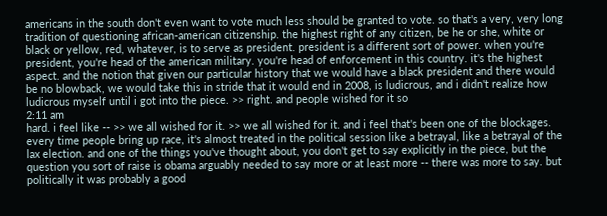americans in the south don't even want to vote much less should be granted to vote. so that's a very, very long tradition of questioning african-american citizenship. the highest right of any citizen, be he or she, white or black or yellow, red, whatever, is to serve as president. president is a different sort of power. when you're president, you're head of the american military. you're head of enforcement in this country. it's the highest aspect. and the notion that given our particular history that we would have a black president and there would be no blowback, we would take this in stride that it would end in 2008, is ludicrous, and i didn't realize how ludicrous myself until i got into the piece. >> right. and people wished for it so
2:11 am
hard. i feel like -- >> we all wished for it. >> we all wished for it. and i feel that's been one of the blockages. every time people bring up race, it's almost treated in the political session like a betrayal, like a betrayal of the lax election. and one of the things you've thought about, you don't get to say explicitly in the piece, but the question you sort of raise is obama arguably needed to say more or at least more -- there was more to say. but politically it was probably a good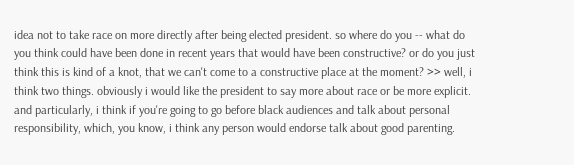idea not to take race on more directly after being elected president. so where do you -- what do you think could have been done in recent years that would have been constructive? or do you just think this is kind of a knot, that we can't come to a constructive place at the moment? >> well, i think two things. obviously i would like the president to say more about race or be more explicit. and particularly, i think if you're going to go before black audiences and talk about personal responsibility, which, you know, i think any person would endorse talk about good parenting.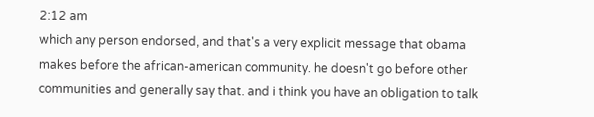2:12 am
which any person endorsed, and that's a very explicit message that obama makes before the african-american community. he doesn't go before other communities and generally say that. and i think you have an obligation to talk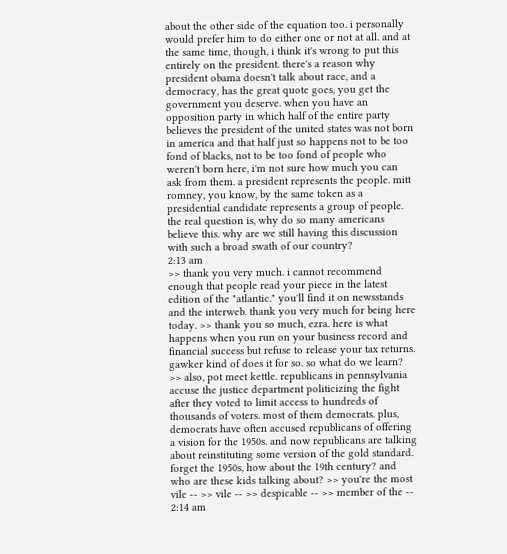about the other side of the equation too. i personally would prefer him to do either one or not at all. and at the same time, though, i think it's wrong to put this entirely on the president. there's a reason why president obama doesn't talk about race, and a democracy, has the great quote goes, you get the government you deserve. when you have an opposition party in which half of the entire party believes the president of the united states was not born in america and that half just so happens not to be too fond of blacks, not to be too fond of people who weren't born here, i'm not sure how much you can ask from them. a president represents the people. mitt romney, you know, by the same token as a presidential candidate represents a group of people. the real question is, why do so many americans believe this. why are we still having this discussion with such a broad swath of our country?
2:13 am
>> thank you very much. i cannot recommend enough that people read your piece in the latest edition of the "atlantic." you'll find it on newsstands and the interweb. thank you very much for being here today. >> thank you so much, ezra. here is what happens when you run on your business record and financial success but refuse to release your tax returns. gawker kind of does it for so. so what do we learn? >> also, pot meet kettle. republicans in pennsylvania accuse the justice department politicizing the fight after they voted to limit access to hundreds of thousands of voters. most of them democrats. plus, democrats have often accused republicans of offering a vision for the 1950s. and now republicans are talking about reinstituting some version of the gold standard. forget the 1950s, how about the 19th century? and who are these kids talking about? >> you're the most vile -- >> vile -- >> despicable -- >> member of the --
2:14 am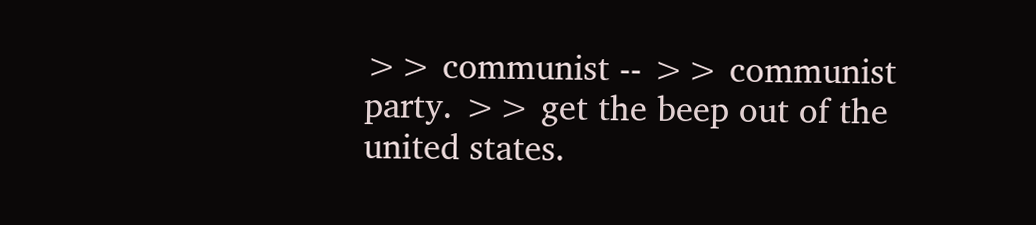>> communist -- >> communist party. >> get the beep out of the united states.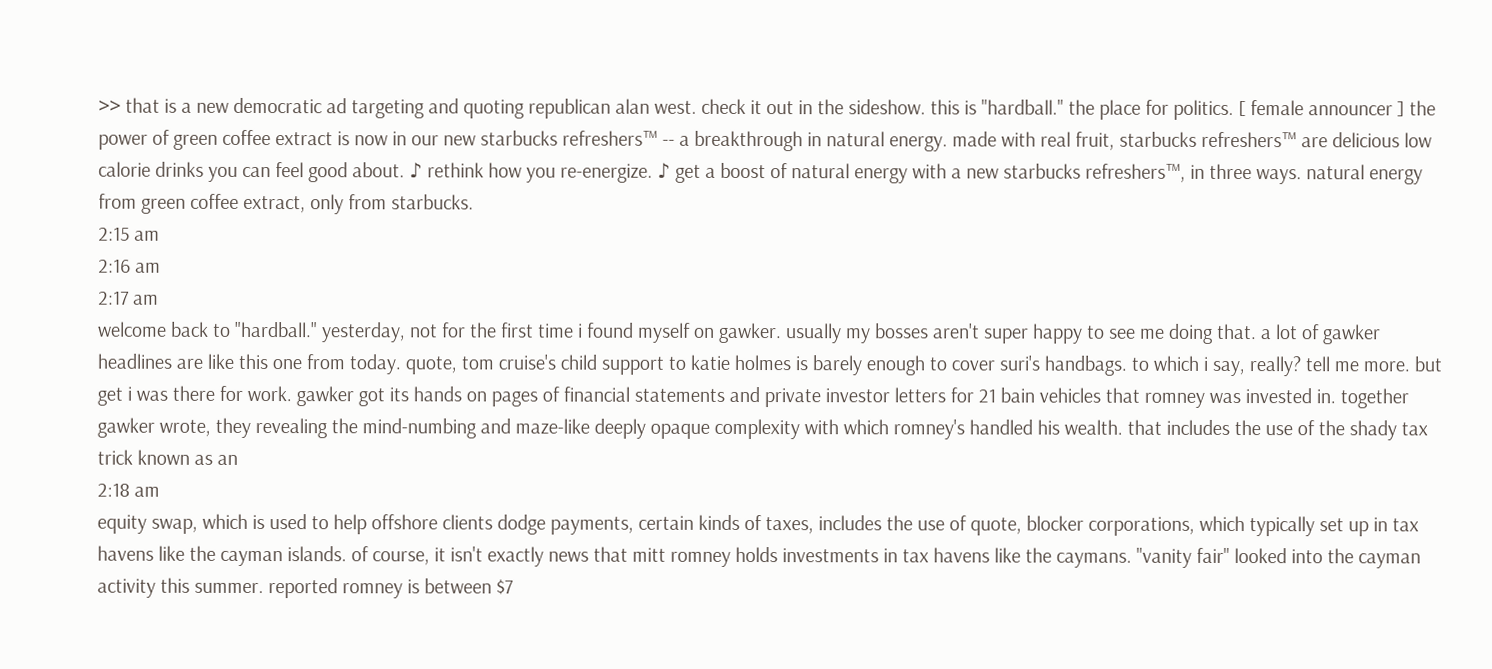>> that is a new democratic ad targeting and quoting republican alan west. check it out in the sideshow. this is "hardball." the place for politics. [ female announcer ] the power of green coffee extract is now in our new starbucks refreshers™ -- a breakthrough in natural energy. made with real fruit, starbucks refreshers™ are delicious low calorie drinks you can feel good about. ♪ rethink how you re-energize. ♪ get a boost of natural energy with a new starbucks refreshers™, in three ways. natural energy from green coffee extract, only from starbucks.
2:15 am
2:16 am
2:17 am
welcome back to "hardball." yesterday, not for the first time i found myself on gawker. usually my bosses aren't super happy to see me doing that. a lot of gawker headlines are like this one from today. quote, tom cruise's child support to katie holmes is barely enough to cover suri's handbags. to which i say, really? tell me more. but get i was there for work. gawker got its hands on pages of financial statements and private investor letters for 21 bain vehicles that romney was invested in. together gawker wrote, they revealing the mind-numbing and maze-like deeply opaque complexity with which romney's handled his wealth. that includes the use of the shady tax trick known as an
2:18 am
equity swap, which is used to help offshore clients dodge payments, certain kinds of taxes, includes the use of quote, blocker corporations, which typically set up in tax havens like the cayman islands. of course, it isn't exactly news that mitt romney holds investments in tax havens like the caymans. "vanity fair" looked into the cayman activity this summer. reported romney is between $7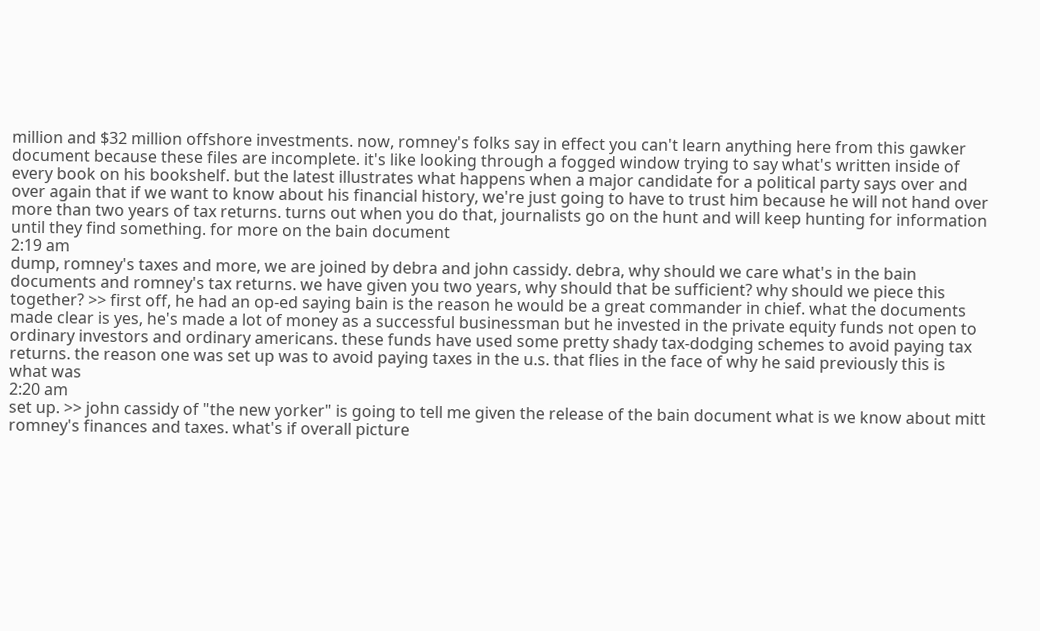million and $32 million offshore investments. now, romney's folks say in effect you can't learn anything here from this gawker document because these files are incomplete. it's like looking through a fogged window trying to say what's written inside of every book on his bookshelf. but the latest illustrates what happens when a major candidate for a political party says over and over again that if we want to know about his financial history, we're just going to have to trust him because he will not hand over more than two years of tax returns. turns out when you do that, journalists go on the hunt and will keep hunting for information until they find something. for more on the bain document
2:19 am
dump, romney's taxes and more, we are joined by debra and john cassidy. debra, why should we care what's in the bain documents and romney's tax returns. we have given you two years, why should that be sufficient? why should we piece this together? >> first off, he had an op-ed saying bain is the reason he would be a great commander in chief. what the documents made clear is yes, he's made a lot of money as a successful businessman but he invested in the private equity funds not open to ordinary investors and ordinary americans. these funds have used some pretty shady tax-dodging schemes to avoid paying tax returns. the reason one was set up was to avoid paying taxes in the u.s. that flies in the face of why he said previously this is what was
2:20 am
set up. >> john cassidy of "the new yorker" is going to tell me given the release of the bain document what is we know about mitt romney's finances and taxes. what's if overall picture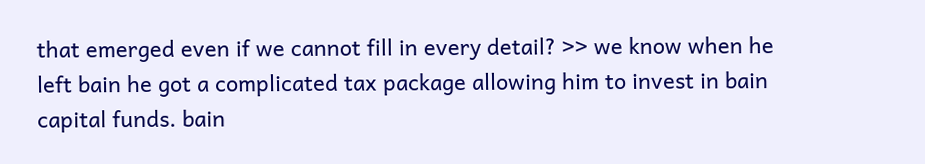that emerged even if we cannot fill in every detail? >> we know when he left bain he got a complicated tax package allowing him to invest in bain capital funds. bain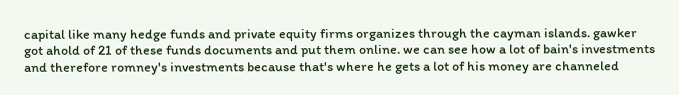capital like many hedge funds and private equity firms organizes through the cayman islands. gawker got ahold of 21 of these funds documents and put them online. we can see how a lot of bain's investments and therefore romney's investments because that's where he gets a lot of his money are channeled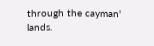through the cayman' lands.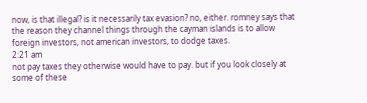now, is that illegal? is it necessarily tax evasion? no, either. romney says that the reason they channel things through the cayman islands is to allow foreign investors, not american investors, to dodge taxes.
2:21 am
not pay taxes they otherwise would have to pay. but if you look closely at some of these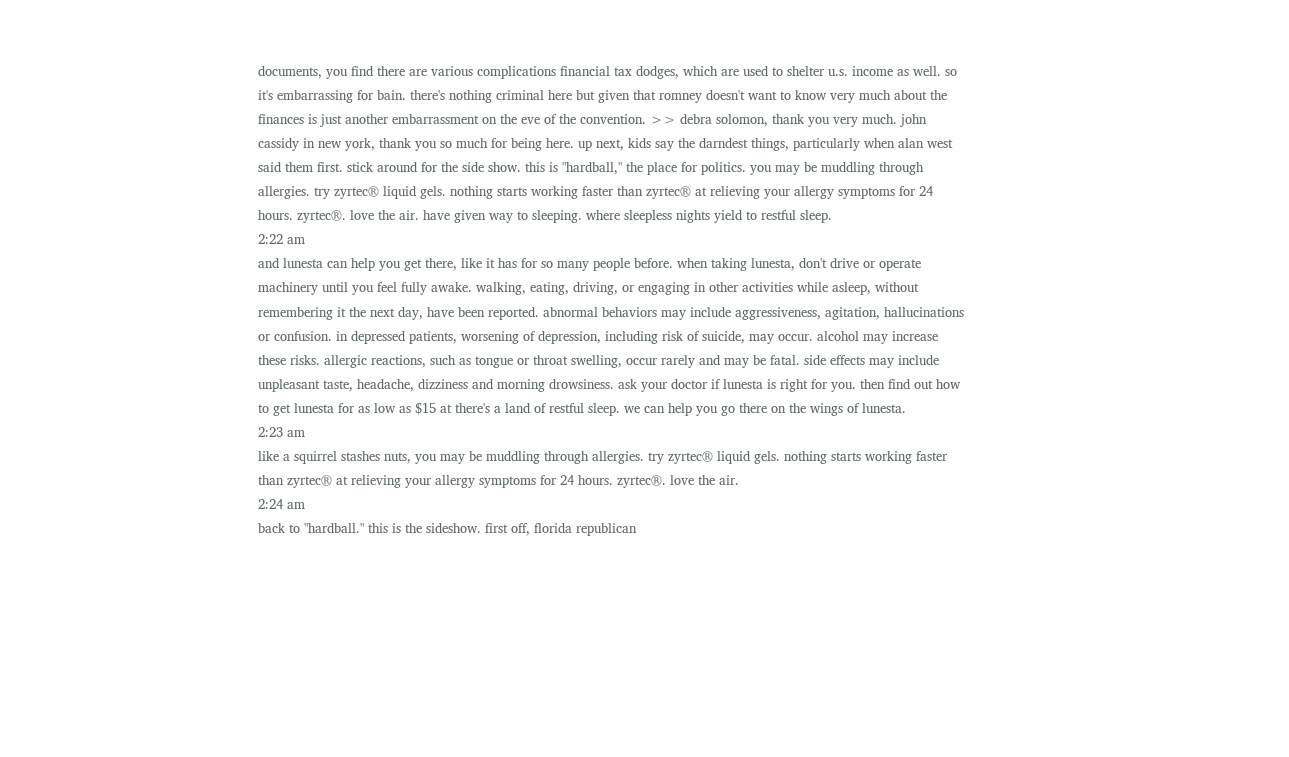documents, you find there are various complications financial tax dodges, which are used to shelter u.s. income as well. so it's embarrassing for bain. there's nothing criminal here but given that romney doesn't want to know very much about the finances is just another embarrassment on the eve of the convention. >> debra solomon, thank you very much. john cassidy in new york, thank you so much for being here. up next, kids say the darndest things, particularly when alan west said them first. stick around for the side show. this is "hardball," the place for politics. you may be muddling through allergies. try zyrtec® liquid gels. nothing starts working faster than zyrtec® at relieving your allergy symptoms for 24 hours. zyrtec®. love the air. have given way to sleeping. where sleepless nights yield to restful sleep.
2:22 am
and lunesta can help you get there, like it has for so many people before. when taking lunesta, don't drive or operate machinery until you feel fully awake. walking, eating, driving, or engaging in other activities while asleep, without remembering it the next day, have been reported. abnormal behaviors may include aggressiveness, agitation, hallucinations or confusion. in depressed patients, worsening of depression, including risk of suicide, may occur. alcohol may increase these risks. allergic reactions, such as tongue or throat swelling, occur rarely and may be fatal. side effects may include unpleasant taste, headache, dizziness and morning drowsiness. ask your doctor if lunesta is right for you. then find out how to get lunesta for as low as $15 at there's a land of restful sleep. we can help you go there on the wings of lunesta.
2:23 am
like a squirrel stashes nuts, you may be muddling through allergies. try zyrtec® liquid gels. nothing starts working faster than zyrtec® at relieving your allergy symptoms for 24 hours. zyrtec®. love the air.
2:24 am
back to "hardball." this is the sideshow. first off, florida republican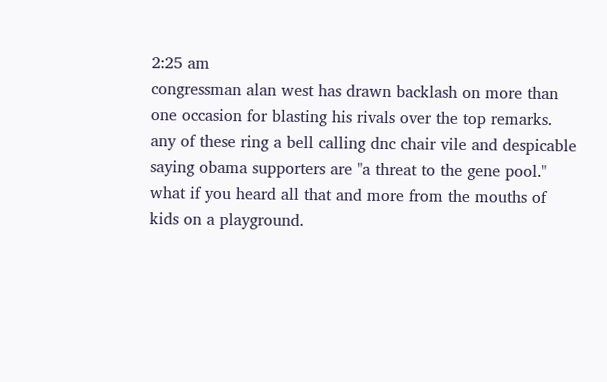2:25 am
congressman alan west has drawn backlash on more than one occasion for blasting his rivals over the top remarks. any of these ring a bell calling dnc chair vile and despicable saying obama supporters are "a threat to the gene pool." what if you heard all that and more from the mouths of kids on a playground.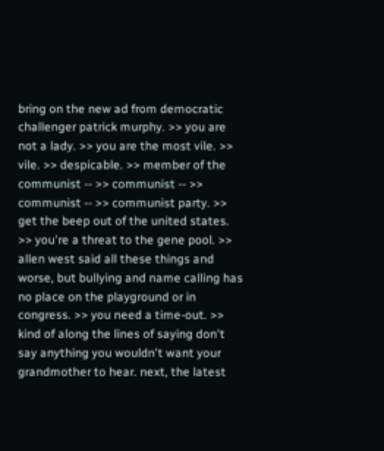bring on the new ad from democratic challenger patrick murphy. >> you are not a lady. >> you are the most vile. >> vile. >> despicable. >> member of the communist -- >> communist -- >> communist -- >> communist party. >> get the beep out of the united states. >> you're a threat to the gene pool. >> allen west said all these things and worse, but bullying and name calling has no place on the playground or in congress. >> you need a time-out. >> kind of along the lines of saying don't say anything you wouldn't want your grandmother to hear. next, the latest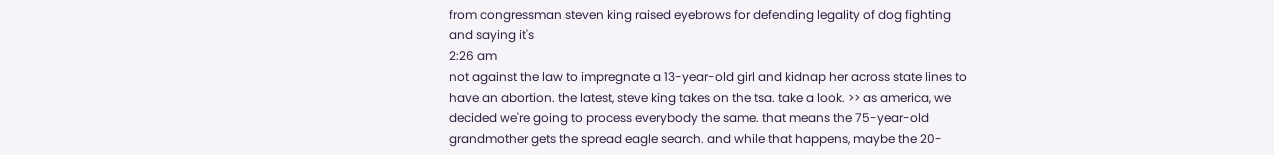from congressman steven king raised eyebrows for defending legality of dog fighting and saying it's
2:26 am
not against the law to impregnate a 13-year-old girl and kidnap her across state lines to have an abortion. the latest, steve king takes on the tsa. take a look. >> as america, we decided we're going to process everybody the same. that means the 75-year-old grandmother gets the spread eagle search. and while that happens, maybe the 20-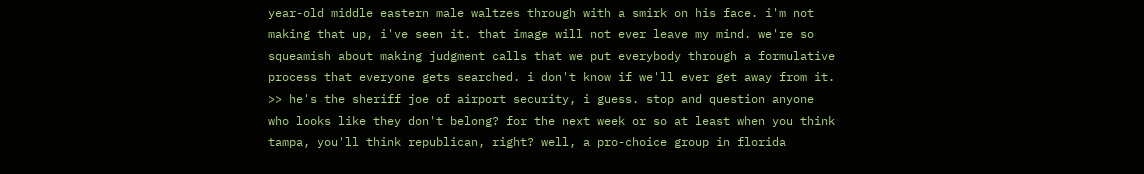year-old middle eastern male waltzes through with a smirk on his face. i'm not making that up, i've seen it. that image will not ever leave my mind. we're so squeamish about making judgment calls that we put everybody through a formulative process that everyone gets searched. i don't know if we'll ever get away from it. >> he's the sheriff joe of airport security, i guess. stop and question anyone who looks like they don't belong? for the next week or so at least when you think tampa, you'll think republican, right? well, a pro-choice group in florida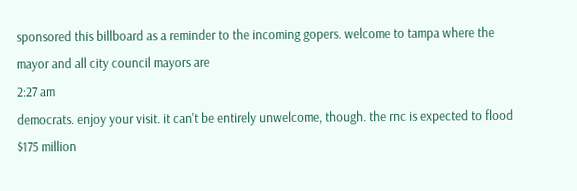sponsored this billboard as a reminder to the incoming gopers. welcome to tampa where the mayor and all city council mayors are
2:27 am
democrats. enjoy your visit. it can't be entirely unwelcome, though. the rnc is expected to flood $175 million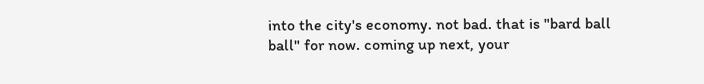into the city's economy. not bad. that is "bard ball ball" for now. coming up next, your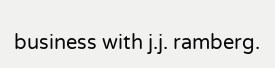business with j.j. ramberg.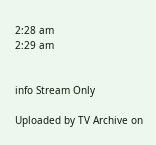2:28 am
2:29 am


info Stream Only

Uploaded by TV Archive on